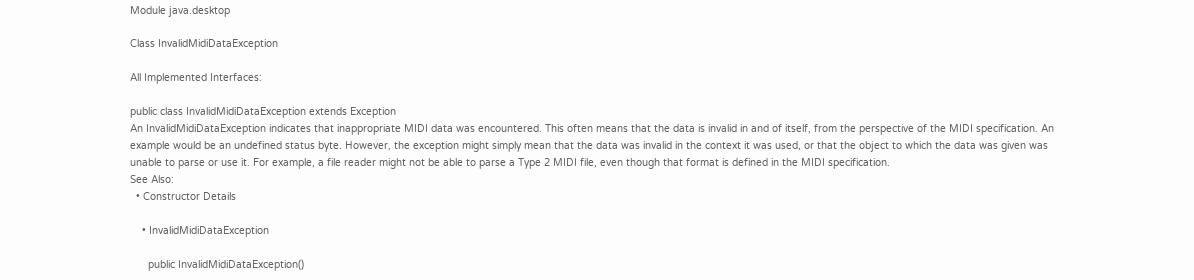Module java.desktop

Class InvalidMidiDataException

All Implemented Interfaces:

public class InvalidMidiDataException extends Exception
An InvalidMidiDataException indicates that inappropriate MIDI data was encountered. This often means that the data is invalid in and of itself, from the perspective of the MIDI specification. An example would be an undefined status byte. However, the exception might simply mean that the data was invalid in the context it was used, or that the object to which the data was given was unable to parse or use it. For example, a file reader might not be able to parse a Type 2 MIDI file, even though that format is defined in the MIDI specification.
See Also:
  • Constructor Details

    • InvalidMidiDataException

      public InvalidMidiDataException()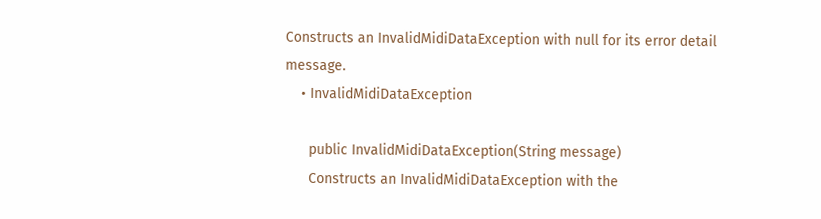Constructs an InvalidMidiDataException with null for its error detail message.
    • InvalidMidiDataException

      public InvalidMidiDataException(String message)
      Constructs an InvalidMidiDataException with the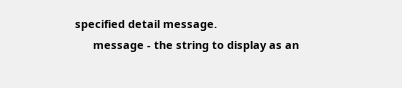specified detail message.
      message - the string to display as an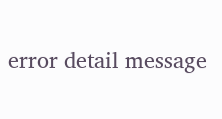error detail message